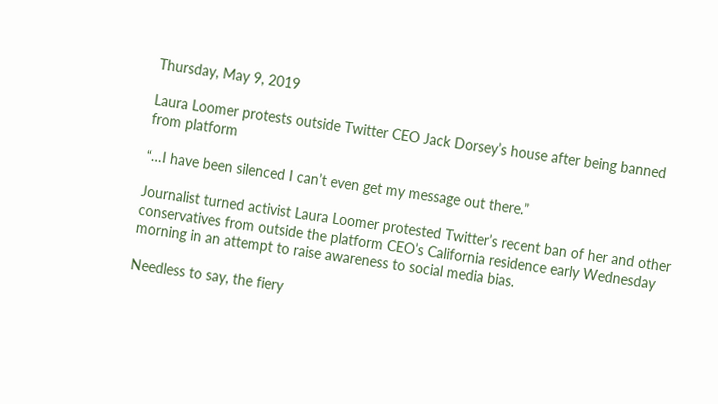Thursday, May 9, 2019

Laura Loomer protests outside Twitter CEO Jack Dorsey’s house after being banned from platform

“…I have been silenced I can’t even get my message out there.”

Journalist turned activist Laura Loomer protested Twitter’s recent ban of her and other conservatives from outside the platform CEO’s California residence early Wednesday morning in an attempt to raise awareness to social media bias.

Needless to say, the fiery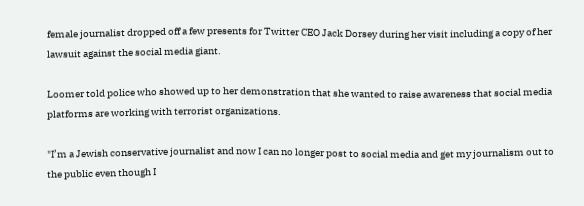female journalist dropped off a few presents for Twitter CEO Jack Dorsey during her visit including a copy of her lawsuit against the social media giant.

Loomer told police who showed up to her demonstration that she wanted to raise awareness that social media platforms are working with terrorist organizations.

"I’m a Jewish conservative journalist and now I can no longer post to social media and get my journalism out to the public even though I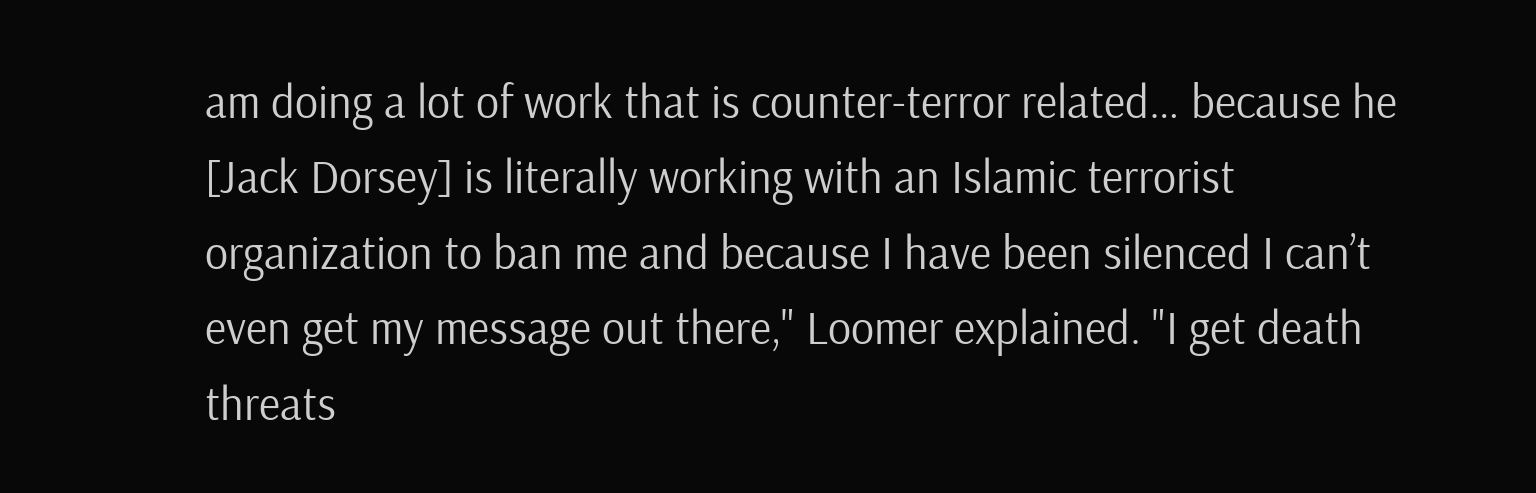am doing a lot of work that is counter-terror related… because he [Jack Dorsey] is literally working with an Islamic terrorist organization to ban me and because I have been silenced I can’t even get my message out there," Loomer explained. "I get death threats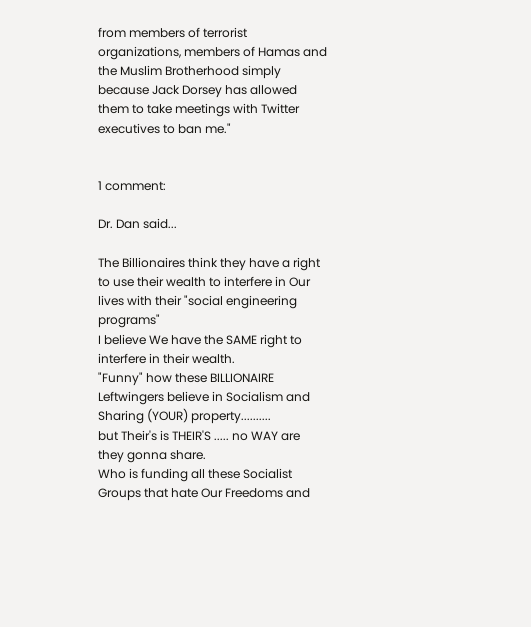from members of terrorist organizations, members of Hamas and the Muslim Brotherhood simply because Jack Dorsey has allowed them to take meetings with Twitter executives to ban me."


1 comment:

Dr. Dan said...

The Billionaires think they have a right to use their wealth to interfere in Our lives with their "social engineering programs"
I believe We have the SAME right to interfere in their wealth.
"Funny" how these BILLIONAIRE Leftwingers believe in Socialism and Sharing (YOUR) property..........
but Their's is THEIR'S ..... no WAY are they gonna share.
Who is funding all these Socialist Groups that hate Our Freedoms and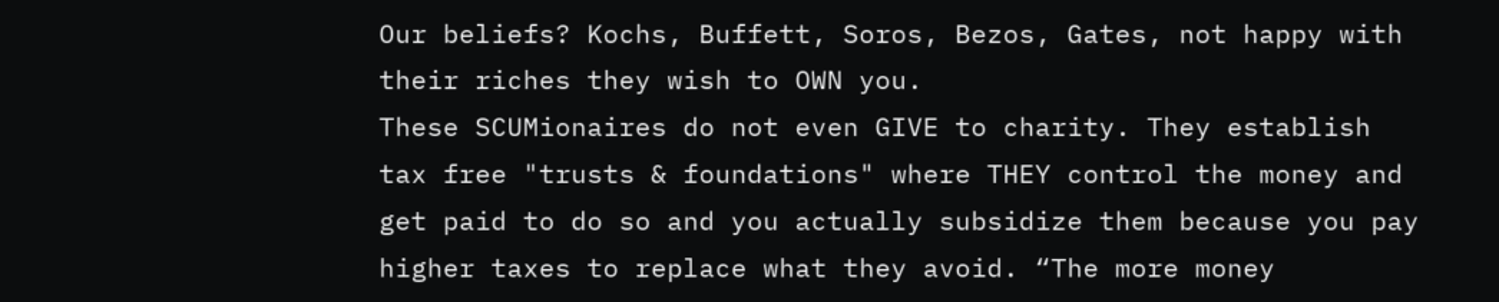Our beliefs? Kochs, Buffett, Soros, Bezos, Gates, not happy with their riches they wish to OWN you.
These SCUMionaires do not even GIVE to charity. They establish tax free "trusts & foundations" where THEY control the money and get paid to do so and you actually subsidize them because you pay higher taxes to replace what they avoid. “The more money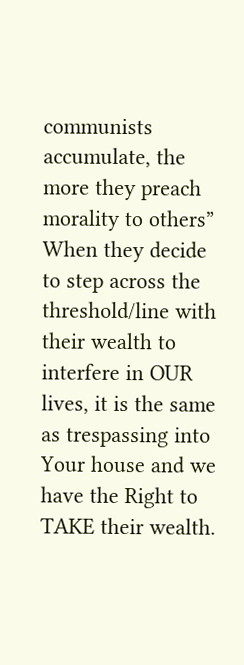communists accumulate, the more they preach morality to others”
When they decide to step across the threshold/line with their wealth to interfere in OUR lives, it is the same as trespassing into Your house and we have the Right to TAKE their wealth.